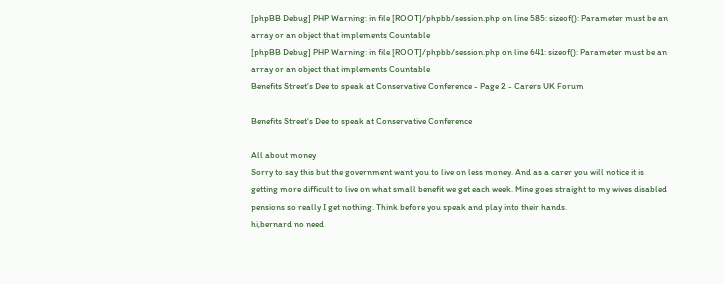[phpBB Debug] PHP Warning: in file [ROOT]/phpbb/session.php on line 585: sizeof(): Parameter must be an array or an object that implements Countable
[phpBB Debug] PHP Warning: in file [ROOT]/phpbb/session.php on line 641: sizeof(): Parameter must be an array or an object that implements Countable
Benefits Street's Dee to speak at Conservative Conference - Page 2 - Carers UK Forum

Benefits Street's Dee to speak at Conservative Conference

All about money
Sorry to say this but the government want you to live on less money. And as a carer you will notice it is getting more difficult to live on what small benefit we get each week. Mine goes straight to my wives disabled pensions so really I get nothing. Think before you speak and play into their hands.
hi,bernard no need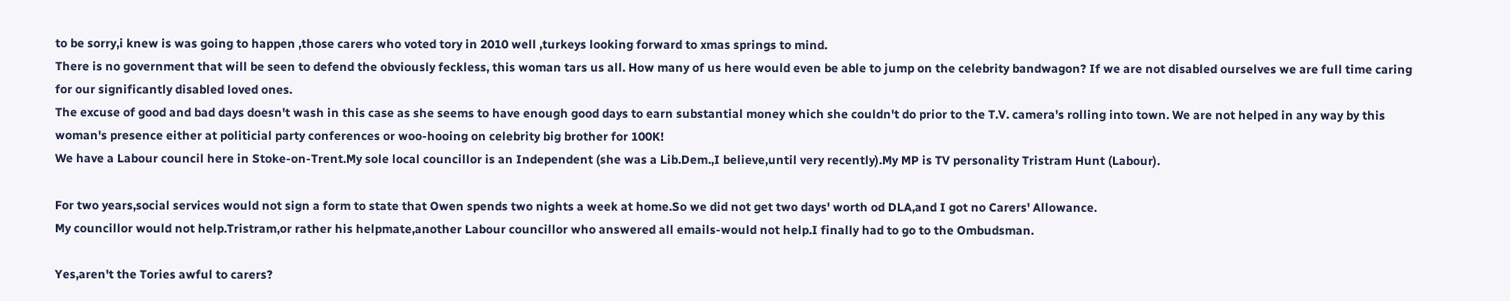to be sorry,i knew is was going to happen ,those carers who voted tory in 2010 well ,turkeys looking forward to xmas springs to mind.
There is no government that will be seen to defend the obviously feckless, this woman tars us all. How many of us here would even be able to jump on the celebrity bandwagon? If we are not disabled ourselves we are full time caring for our significantly disabled loved ones.
The excuse of good and bad days doesn't wash in this case as she seems to have enough good days to earn substantial money which she couldn't do prior to the T.V. camera's rolling into town. We are not helped in any way by this woman's presence either at politicial party conferences or woo-hooing on celebrity big brother for 100K!
We have a Labour council here in Stoke-on-Trent.My sole local councillor is an Independent (she was a Lib.Dem.,I believe,until very recently).My MP is TV personality Tristram Hunt (Labour).

For two years,social services would not sign a form to state that Owen spends two nights a week at home.So we did not get two days' worth od DLA,and I got no Carers' Allowance.
My councillor would not help.Tristram,or rather his helpmate,another Labour councillor who answered all emails-would not help.I finally had to go to the Ombudsman.

Yes,aren't the Tories awful to carers?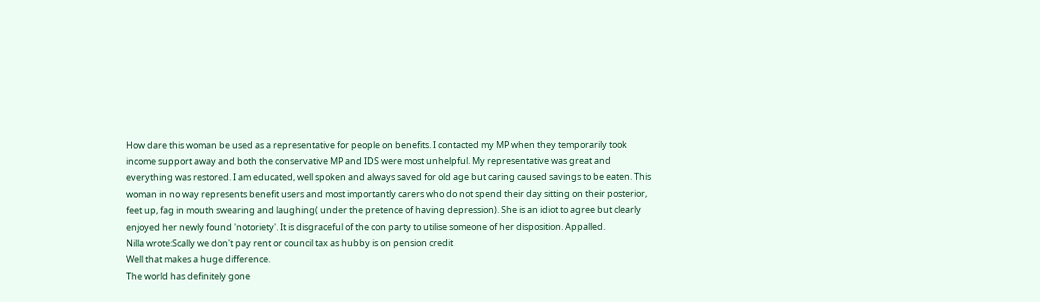How dare this woman be used as a representative for people on benefits. I contacted my MP when they temporarily took income support away and both the conservative MP and IDS were most unhelpful. My representative was great and everything was restored. I am educated, well spoken and always saved for old age but caring caused savings to be eaten. This woman in no way represents benefit users and most importantly carers who do not spend their day sitting on their posterior, feet up, fag in mouth swearing and laughing( under the pretence of having depression). She is an idiot to agree but clearly enjoyed her newly found 'notoriety'. It is disgraceful of the con party to utilise someone of her disposition. Appalled.
Nilla wrote:Scally we don't pay rent or council tax as hubby is on pension credit
Well that makes a huge difference.
The world has definitely gone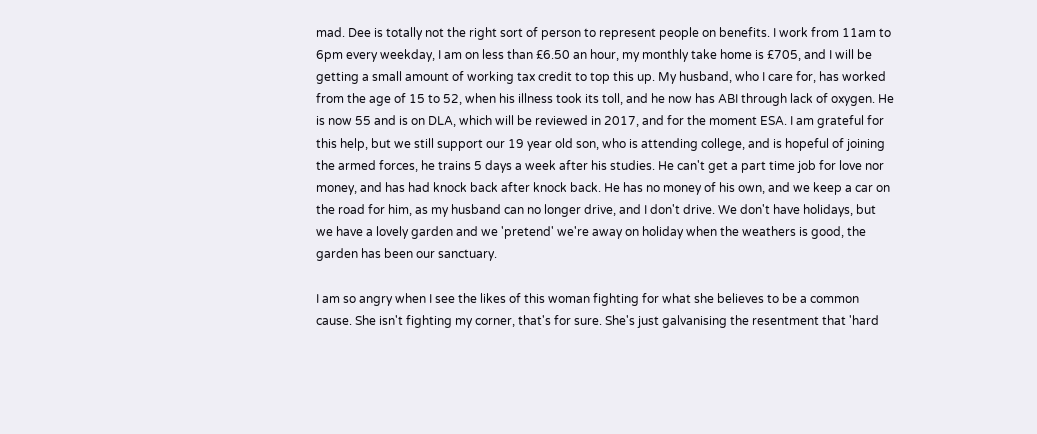mad. Dee is totally not the right sort of person to represent people on benefits. I work from 11am to 6pm every weekday, I am on less than £6.50 an hour, my monthly take home is £705, and I will be getting a small amount of working tax credit to top this up. My husband, who I care for, has worked from the age of 15 to 52, when his illness took its toll, and he now has ABI through lack of oxygen. He is now 55 and is on DLA, which will be reviewed in 2017, and for the moment ESA. I am grateful for this help, but we still support our 19 year old son, who is attending college, and is hopeful of joining the armed forces, he trains 5 days a week after his studies. He can't get a part time job for love nor money, and has had knock back after knock back. He has no money of his own, and we keep a car on the road for him, as my husband can no longer drive, and I don't drive. We don't have holidays, but we have a lovely garden and we 'pretend' we're away on holiday when the weathers is good, the garden has been our sanctuary.

I am so angry when I see the likes of this woman fighting for what she believes to be a common cause. She isn't fighting my corner, that's for sure. She's just galvanising the resentment that 'hard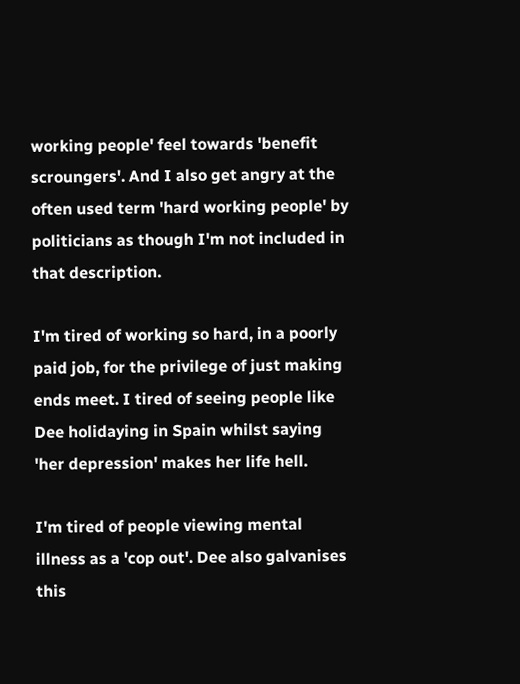working people' feel towards 'benefit scroungers'. And I also get angry at the often used term 'hard working people' by politicians as though I'm not included in that description.

I'm tired of working so hard, in a poorly paid job, for the privilege of just making ends meet. I tired of seeing people like Dee holidaying in Spain whilst saying 'her depression' makes her life hell.

I'm tired of people viewing mental illness as a 'cop out'. Dee also galvanises this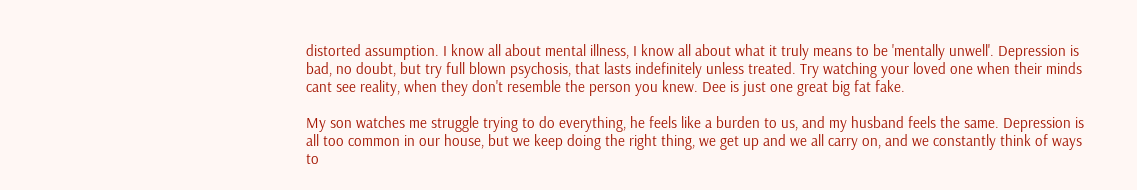distorted assumption. I know all about mental illness, I know all about what it truly means to be 'mentally unwell'. Depression is bad, no doubt, but try full blown psychosis, that lasts indefinitely unless treated. Try watching your loved one when their minds cant see reality, when they don't resemble the person you knew. Dee is just one great big fat fake.

My son watches me struggle trying to do everything, he feels like a burden to us, and my husband feels the same. Depression is all too common in our house, but we keep doing the right thing, we get up and we all carry on, and we constantly think of ways to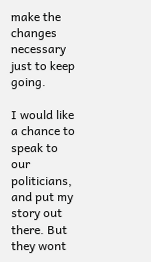make the changes necessary just to keep going.

I would like a chance to speak to our politicians, and put my story out there. But they wont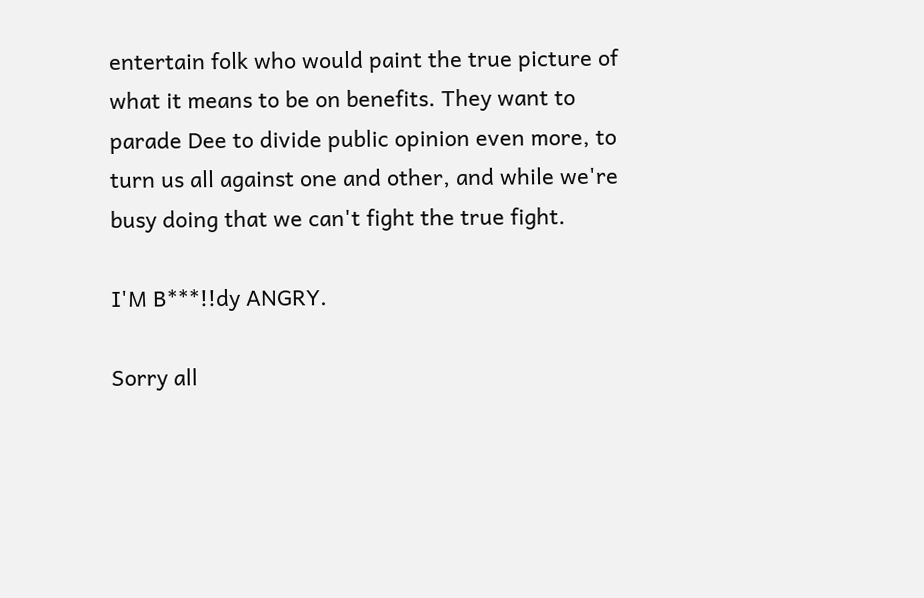entertain folk who would paint the true picture of what it means to be on benefits. They want to parade Dee to divide public opinion even more, to turn us all against one and other, and while we're busy doing that we can't fight the true fight.

I'M B***!!dy ANGRY.

Sorry all